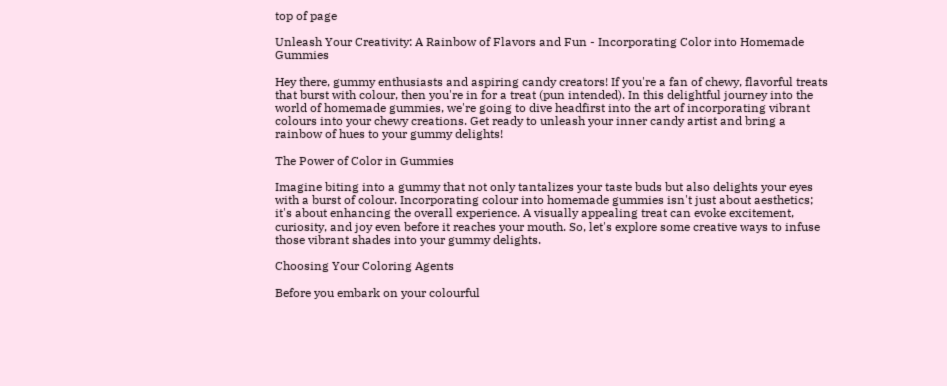top of page

Unleash Your Creativity: A Rainbow of Flavors and Fun - Incorporating Color into Homemade Gummies

Hey there, gummy enthusiasts and aspiring candy creators! If you're a fan of chewy, flavorful treats that burst with colour, then you're in for a treat (pun intended). In this delightful journey into the world of homemade gummies, we're going to dive headfirst into the art of incorporating vibrant colours into your chewy creations. Get ready to unleash your inner candy artist and bring a rainbow of hues to your gummy delights!

The Power of Color in Gummies

Imagine biting into a gummy that not only tantalizes your taste buds but also delights your eyes with a burst of colour. Incorporating colour into homemade gummies isn't just about aesthetics; it's about enhancing the overall experience. A visually appealing treat can evoke excitement, curiosity, and joy even before it reaches your mouth. So, let's explore some creative ways to infuse those vibrant shades into your gummy delights.

Choosing Your Coloring Agents

Before you embark on your colourful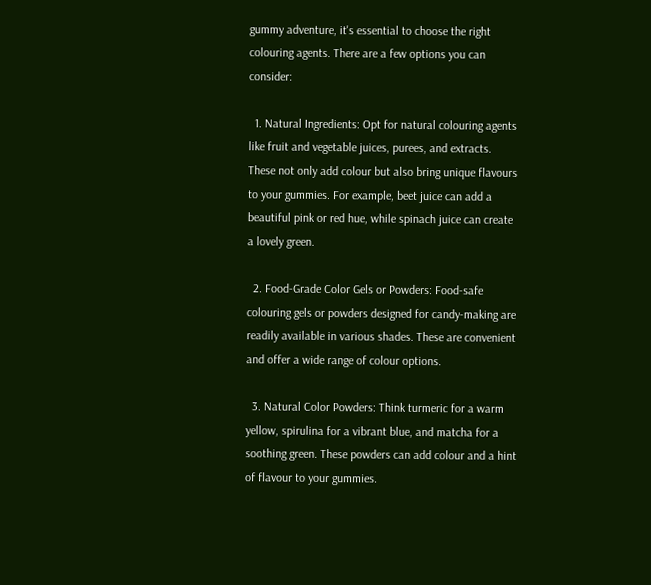gummy adventure, it's essential to choose the right colouring agents. There are a few options you can consider:

  1. Natural Ingredients: Opt for natural colouring agents like fruit and vegetable juices, purees, and extracts. These not only add colour but also bring unique flavours to your gummies. For example, beet juice can add a beautiful pink or red hue, while spinach juice can create a lovely green.

  2. Food-Grade Color Gels or Powders: Food-safe colouring gels or powders designed for candy-making are readily available in various shades. These are convenient and offer a wide range of colour options.

  3. Natural Color Powders: Think turmeric for a warm yellow, spirulina for a vibrant blue, and matcha for a soothing green. These powders can add colour and a hint of flavour to your gummies.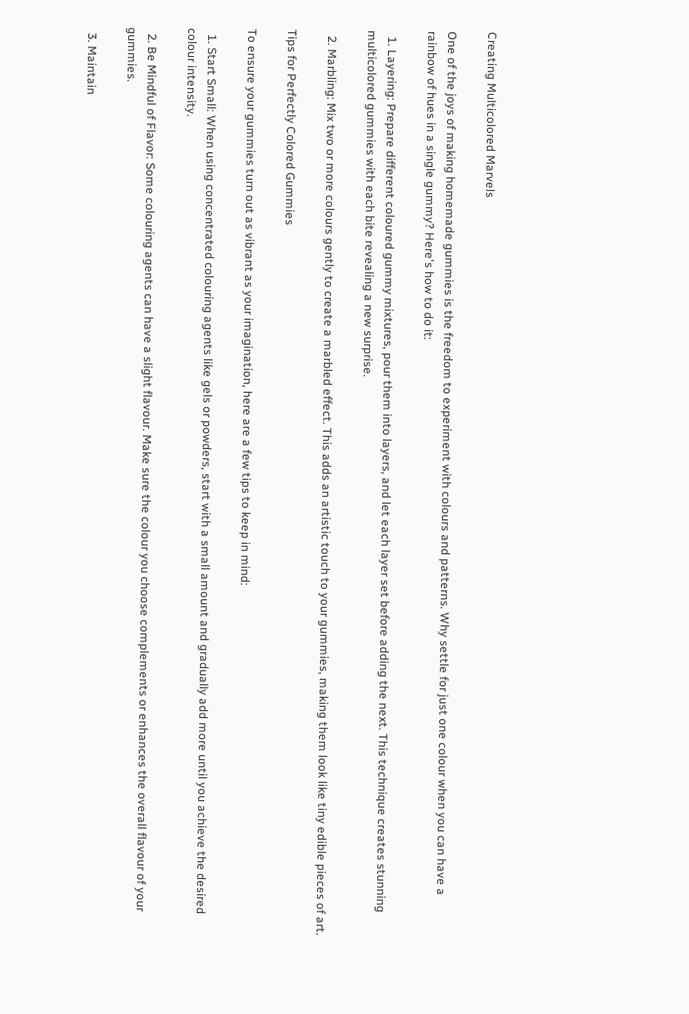Creating Multicolored Marvels

One of the joys of making homemade gummies is the freedom to experiment with colours and patterns. Why settle for just one colour when you can have a rainbow of hues in a single gummy? Here's how to do it:

  1. Layering: Prepare different coloured gummy mixtures, pour them into layers, and let each layer set before adding the next. This technique creates stunning multicolored gummies with each bite revealing a new surprise.

  2. Marbling: Mix two or more colours gently to create a marbled effect. This adds an artistic touch to your gummies, making them look like tiny edible pieces of art.

Tips for Perfectly Colored Gummies

To ensure your gummies turn out as vibrant as your imagination, here are a few tips to keep in mind:

  1. Start Small: When using concentrated colouring agents like gels or powders, start with a small amount and gradually add more until you achieve the desired colour intensity.

  2. Be Mindful of Flavor: Some colouring agents can have a slight flavour. Make sure the colour you choose complements or enhances the overall flavour of your gummies.

  3. Maintain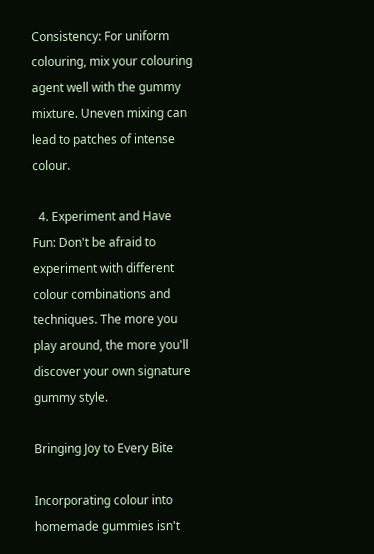Consistency: For uniform colouring, mix your colouring agent well with the gummy mixture. Uneven mixing can lead to patches of intense colour.

  4. Experiment and Have Fun: Don't be afraid to experiment with different colour combinations and techniques. The more you play around, the more you'll discover your own signature gummy style.

Bringing Joy to Every Bite

Incorporating colour into homemade gummies isn't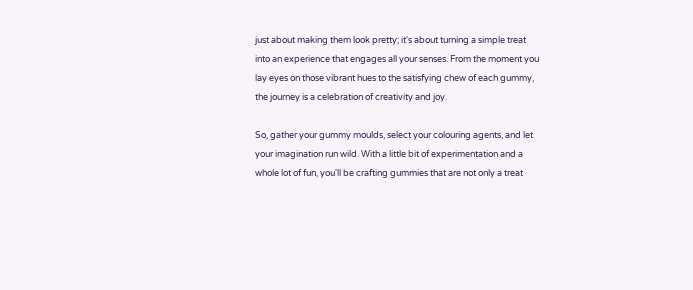just about making them look pretty; it's about turning a simple treat into an experience that engages all your senses. From the moment you lay eyes on those vibrant hues to the satisfying chew of each gummy, the journey is a celebration of creativity and joy.

So, gather your gummy moulds, select your colouring agents, and let your imagination run wild. With a little bit of experimentation and a whole lot of fun, you'll be crafting gummies that are not only a treat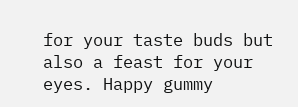for your taste buds but also a feast for your eyes. Happy gummy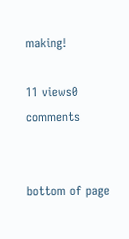making!

11 views0 comments


bottom of page